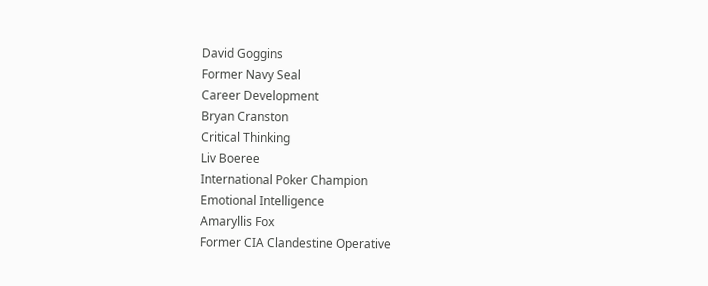David Goggins
Former Navy Seal
Career Development
Bryan Cranston
Critical Thinking
Liv Boeree
International Poker Champion
Emotional Intelligence
Amaryllis Fox
Former CIA Clandestine Operative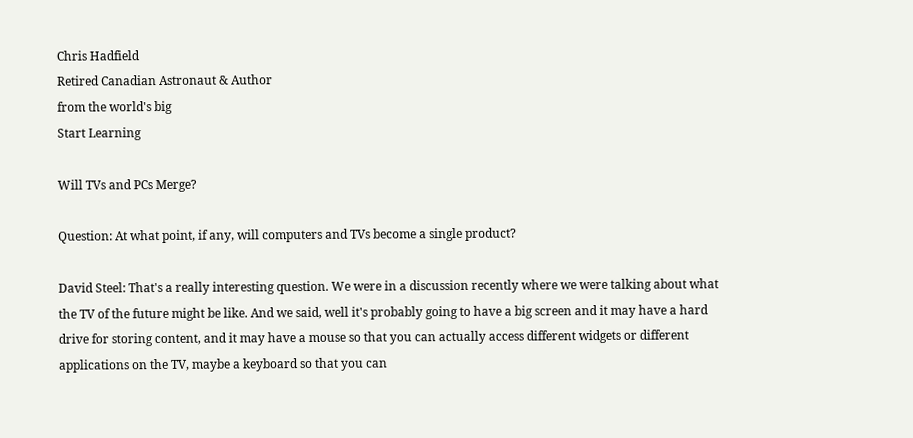Chris Hadfield
Retired Canadian Astronaut & Author
from the world's big
Start Learning

Will TVs and PCs Merge?

Question: At what point, if any, will computers and TVs become a single product?

David Steel: That's a really interesting question. We were in a discussion recently where we were talking about what the TV of the future might be like. And we said, well it's probably going to have a big screen and it may have a hard drive for storing content, and it may have a mouse so that you can actually access different widgets or different applications on the TV, maybe a keyboard so that you can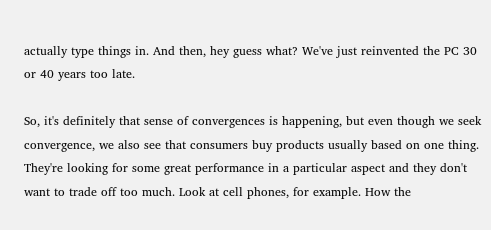actually type things in. And then, hey guess what? We've just reinvented the PC 30 or 40 years too late.

So, it's definitely that sense of convergences is happening, but even though we seek convergence, we also see that consumers buy products usually based on one thing. They're looking for some great performance in a particular aspect and they don't want to trade off too much. Look at cell phones, for example. How the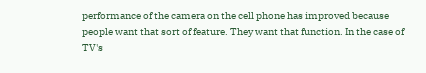performance of the camera on the cell phone has improved because people want that sort of feature. They want that function. In the case of TV's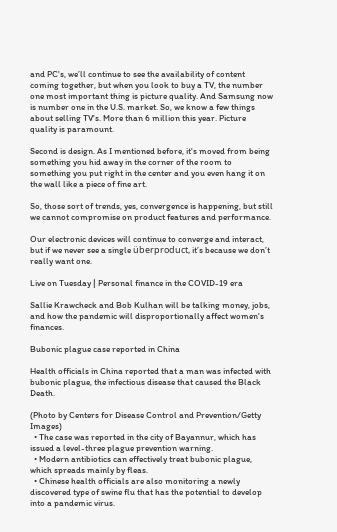and PC's, we’ll continue to see the availability of content coming together, but when you look to buy a TV, the number one most important thing is picture quality. And Samsung now is number one in the U.S. market. So, we know a few things about selling TV's. More than 6 million this year. Picture quality is paramount.

Second is design. As I mentioned before, it's moved from being something you hid away in the corner of the room to something you put right in the center and you even hang it on the wall like a piece of fine art.

So, those sort of trends, yes, convergence is happening, but still we cannot compromise on product features and performance.

Our electronic devices will continue to converge and interact, but if we never see a single überproduct, it’s because we don’t really want one.

Live on Tuesday | Personal finance in the COVID-19 era

Sallie Krawcheck and Bob Kulhan will be talking money, jobs, and how the pandemic will disproportionally affect women's finances.

Bubonic plague case reported in China

Health officials in China reported that a man was infected with bubonic plague, the infectious disease that caused the Black Death.

(Photo by Centers for Disease Control and Prevention/Getty Images)
  • The case was reported in the city of Bayannur, which has issued a level-three plague prevention warning.
  • Modern antibiotics can effectively treat bubonic plague, which spreads mainly by fleas.
  • Chinese health officials are also monitoring a newly discovered type of swine flu that has the potential to develop into a pandemic virus.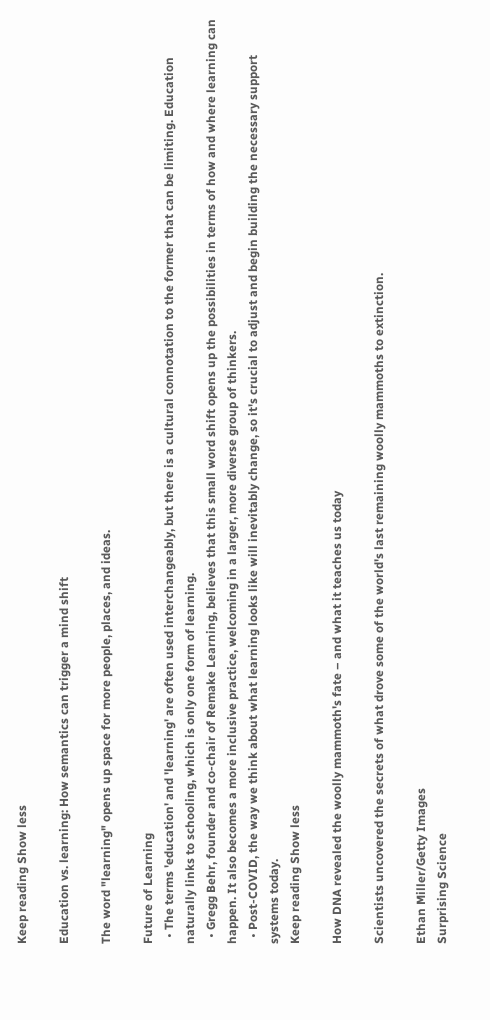Keep reading Show less

Education vs. learning: How semantics can trigger a mind shift

The word "learning" opens up space for more people, places, and ideas.

Future of Learning
  • The terms 'education' and 'learning' are often used interchangeably, but there is a cultural connotation to the former that can be limiting. Education naturally links to schooling, which is only one form of learning.
  • Gregg Behr, founder and co-chair of Remake Learning, believes that this small word shift opens up the possibilities in terms of how and where learning can happen. It also becomes a more inclusive practice, welcoming in a larger, more diverse group of thinkers.
  • Post-COVID, the way we think about what learning looks like will inevitably change, so it's crucial to adjust and begin building the necessary support systems today.
Keep reading Show less

How DNA revealed the woolly mammoth's fate – and what it teaches us today

Scientists uncovered the secrets of what drove some of the world's last remaining woolly mammoths to extinction.

Ethan Miller/Getty Images
Surprising Science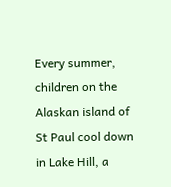Every summer, children on the Alaskan island of St Paul cool down in Lake Hill, a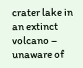crater lake in an extinct volcano – unaware of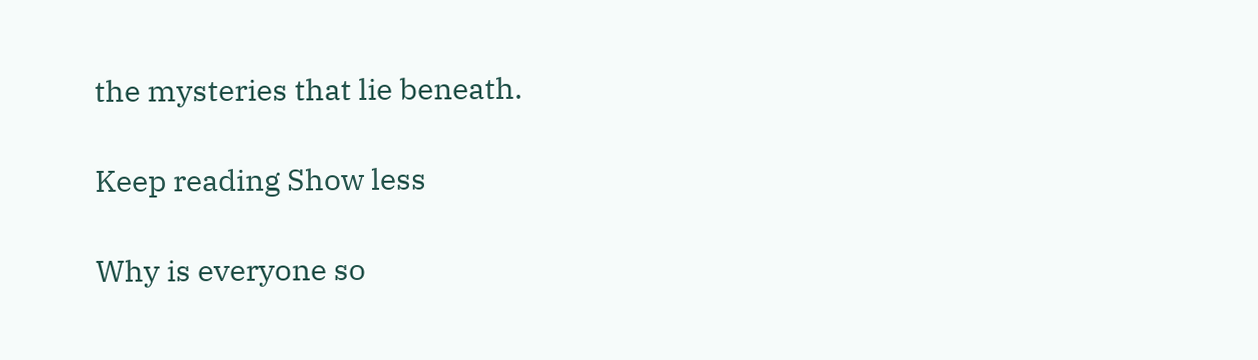the mysteries that lie beneath.

Keep reading Show less

Why is everyone so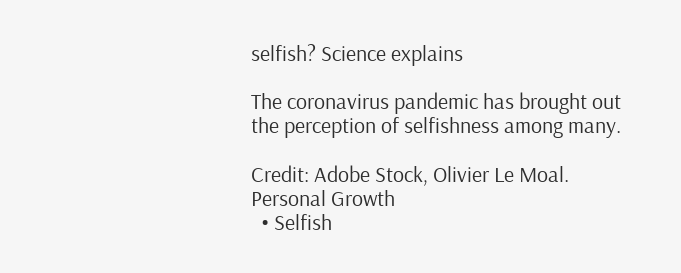selfish? Science explains

The coronavirus pandemic has brought out the perception of selfishness among many.

Credit: Adobe Stock, Olivier Le Moal.
Personal Growth
  • Selfish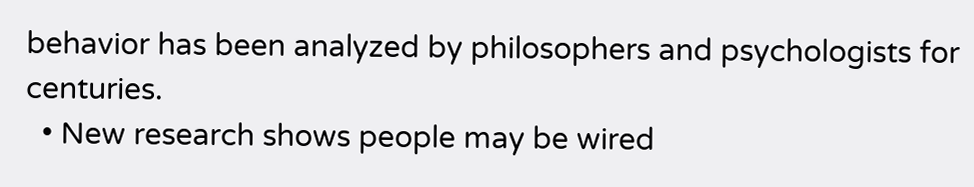behavior has been analyzed by philosophers and psychologists for centuries.
  • New research shows people may be wired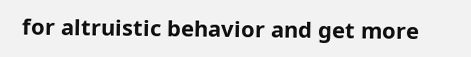for altruistic behavior and get more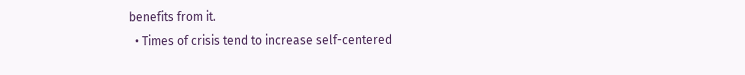benefits from it.
  • Times of crisis tend to increase self-centered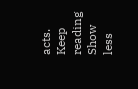acts.
Keep reading Show less